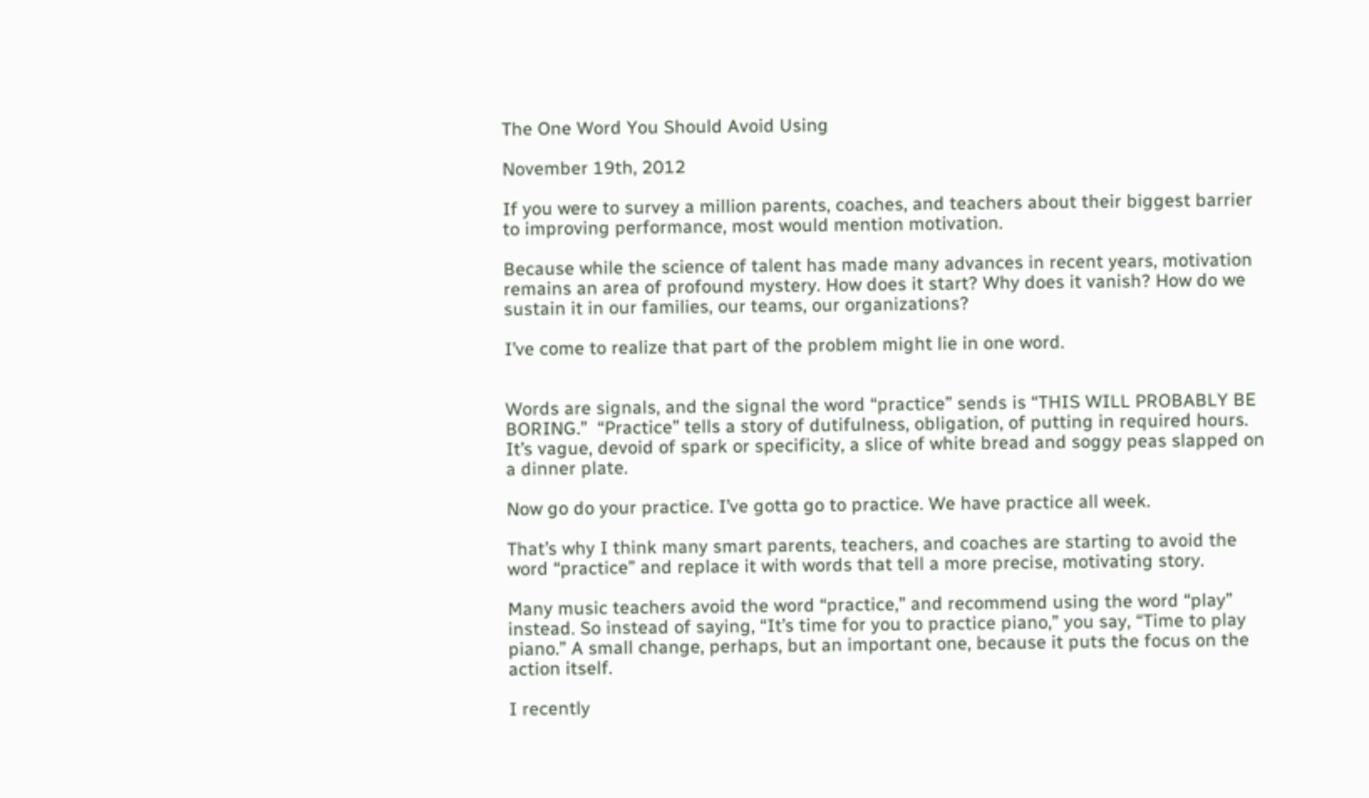The One Word You Should Avoid Using

November 19th, 2012

If you were to survey a million parents, coaches, and teachers about their biggest barrier to improving performance, most would mention motivation.

Because while the science of talent has made many advances in recent years, motivation remains an area of profound mystery. How does it start? Why does it vanish? How do we sustain it in our families, our teams, our organizations?

I’ve come to realize that part of the problem might lie in one word.


Words are signals, and the signal the word “practice” sends is “THIS WILL PROBABLY BE BORING.”  “Practice” tells a story of dutifulness, obligation, of putting in required hours. It’s vague, devoid of spark or specificity, a slice of white bread and soggy peas slapped on a dinner plate.

Now go do your practice. I’ve gotta go to practice. We have practice all week.

That’s why I think many smart parents, teachers, and coaches are starting to avoid the word “practice” and replace it with words that tell a more precise, motivating story.

Many music teachers avoid the word “practice,” and recommend using the word “play” instead. So instead of saying, “It’s time for you to practice piano,” you say, “Time to play piano.” A small change, perhaps, but an important one, because it puts the focus on the action itself.

I recently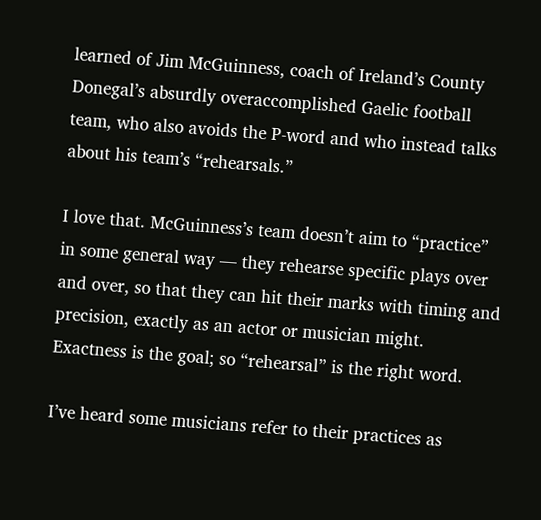learned of Jim McGuinness, coach of Ireland’s County Donegal’s absurdly overaccomplished Gaelic football team, who also avoids the P-word and who instead talks about his team’s “rehearsals.”

I love that. McGuinness’s team doesn’t aim to “practice” in some general way — they rehearse specific plays over and over, so that they can hit their marks with timing and precision, exactly as an actor or musician might. Exactness is the goal; so “rehearsal” is the right word.

I’ve heard some musicians refer to their practices as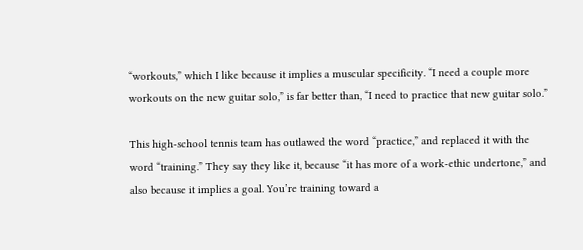“workouts,” which I like because it implies a muscular specificity. “I need a couple more workouts on the new guitar solo,” is far better than, “I need to practice that new guitar solo.”

This high-school tennis team has outlawed the word “practice,” and replaced it with the word “training.” They say they like it, because “it has more of a work-ethic undertone,” and also because it implies a goal. You’re training toward a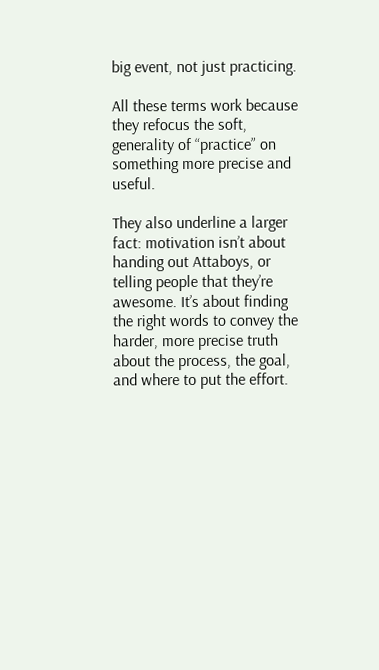big event, not just practicing.

All these terms work because they refocus the soft, generality of “practice” on something more precise and useful.

They also underline a larger fact: motivation isn’t about handing out Attaboys, or telling people that they’re awesome. It’s about finding the right words to convey the harder, more precise truth about the process, the goal, and where to put the effort.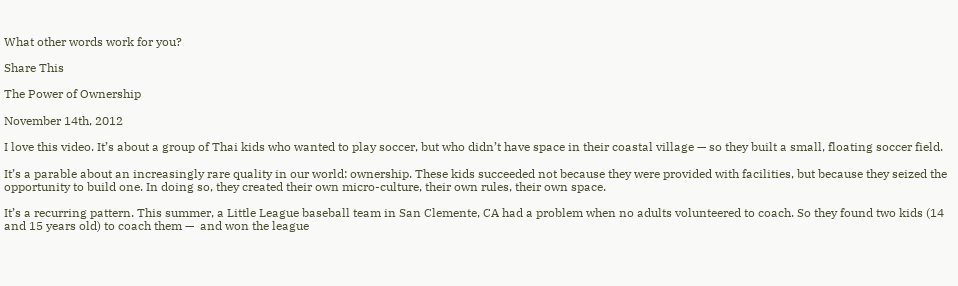What other words work for you?

Share This

The Power of Ownership

November 14th, 2012

I love this video. It’s about a group of Thai kids who wanted to play soccer, but who didn’t have space in their coastal village — so they built a small, floating soccer field.

It’s a parable about an increasingly rare quality in our world: ownership. These kids succeeded not because they were provided with facilities, but because they seized the opportunity to build one. In doing so, they created their own micro-culture, their own rules, their own space.

It’s a recurring pattern. This summer, a Little League baseball team in San Clemente, CA had a problem when no adults volunteered to coach. So they found two kids (14 and 15 years old) to coach them —  and won the league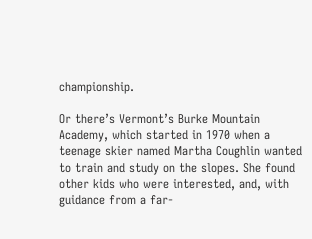championship.

Or there’s Vermont’s Burke Mountain Academy, which started in 1970 when a teenage skier named Martha Coughlin wanted to train and study on the slopes. She found other kids who were interested, and, with guidance from a far-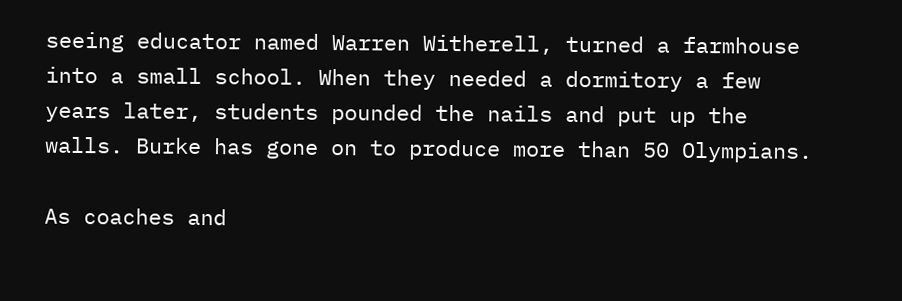seeing educator named Warren Witherell, turned a farmhouse into a small school. When they needed a dormitory a few years later, students pounded the nails and put up the walls. Burke has gone on to produce more than 50 Olympians.

As coaches and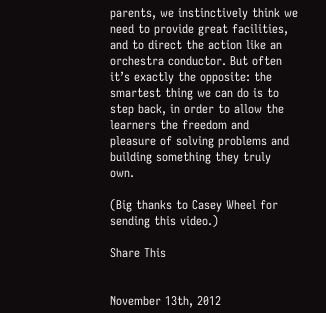parents, we instinctively think we need to provide great facilities, and to direct the action like an orchestra conductor. But often it’s exactly the opposite: the smartest thing we can do is to step back, in order to allow the learners the freedom and pleasure of solving problems and building something they truly own.

(Big thanks to Casey Wheel for sending this video.)

Share This


November 13th, 2012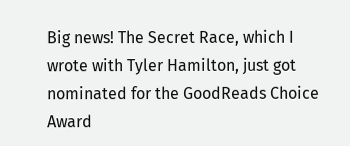Big news! The Secret Race, which I wrote with Tyler Hamilton, just got nominated for the GoodReads Choice Award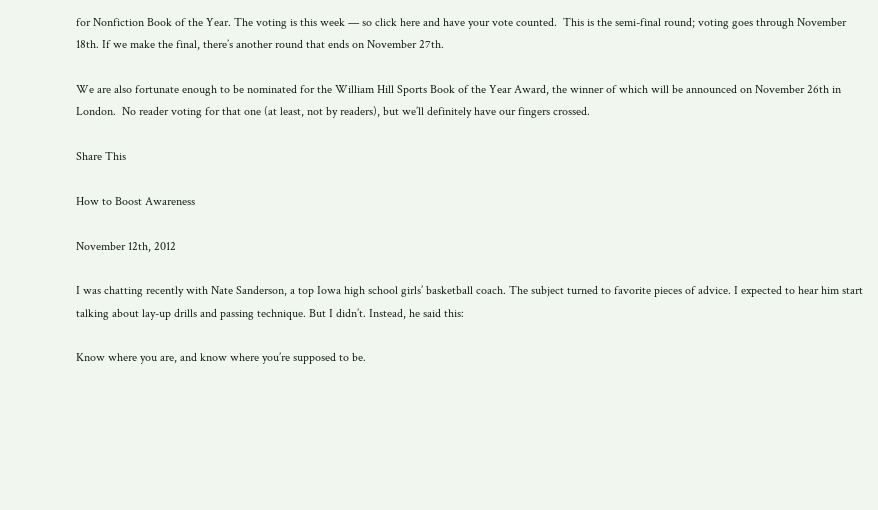for Nonfiction Book of the Year. The voting is this week — so click here and have your vote counted.  This is the semi-final round; voting goes through November 18th. If we make the final, there’s another round that ends on November 27th.

We are also fortunate enough to be nominated for the William Hill Sports Book of the Year Award, the winner of which will be announced on November 26th in London.  No reader voting for that one (at least, not by readers), but we’ll definitely have our fingers crossed.

Share This

How to Boost Awareness

November 12th, 2012

I was chatting recently with Nate Sanderson, a top Iowa high school girls’ basketball coach. The subject turned to favorite pieces of advice. I expected to hear him start talking about lay-up drills and passing technique. But I didn’t. Instead, he said this:

Know where you are, and know where you’re supposed to be.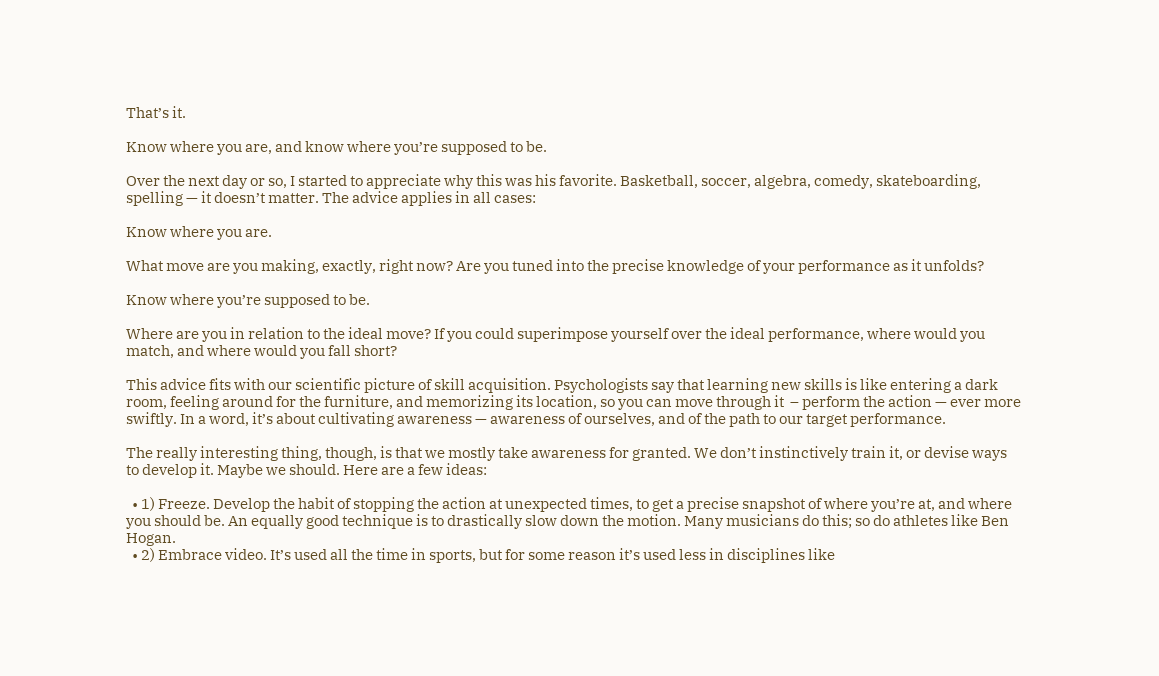That’s it.

Know where you are, and know where you’re supposed to be.

Over the next day or so, I started to appreciate why this was his favorite. Basketball, soccer, algebra, comedy, skateboarding, spelling — it doesn’t matter. The advice applies in all cases:

Know where you are.

What move are you making, exactly, right now? Are you tuned into the precise knowledge of your performance as it unfolds?

Know where you’re supposed to be.

Where are you in relation to the ideal move? If you could superimpose yourself over the ideal performance, where would you match, and where would you fall short?

This advice fits with our scientific picture of skill acquisition. Psychologists say that learning new skills is like entering a dark room, feeling around for the furniture, and memorizing its location, so you can move through it  – perform the action — ever more swiftly. In a word, it’s about cultivating awareness — awareness of ourselves, and of the path to our target performance.

The really interesting thing, though, is that we mostly take awareness for granted. We don’t instinctively train it, or devise ways to develop it. Maybe we should. Here are a few ideas:

  • 1) Freeze. Develop the habit of stopping the action at unexpected times, to get a precise snapshot of where you’re at, and where you should be. An equally good technique is to drastically slow down the motion. Many musicians do this; so do athletes like Ben Hogan.
  • 2) Embrace video. It’s used all the time in sports, but for some reason it’s used less in disciplines like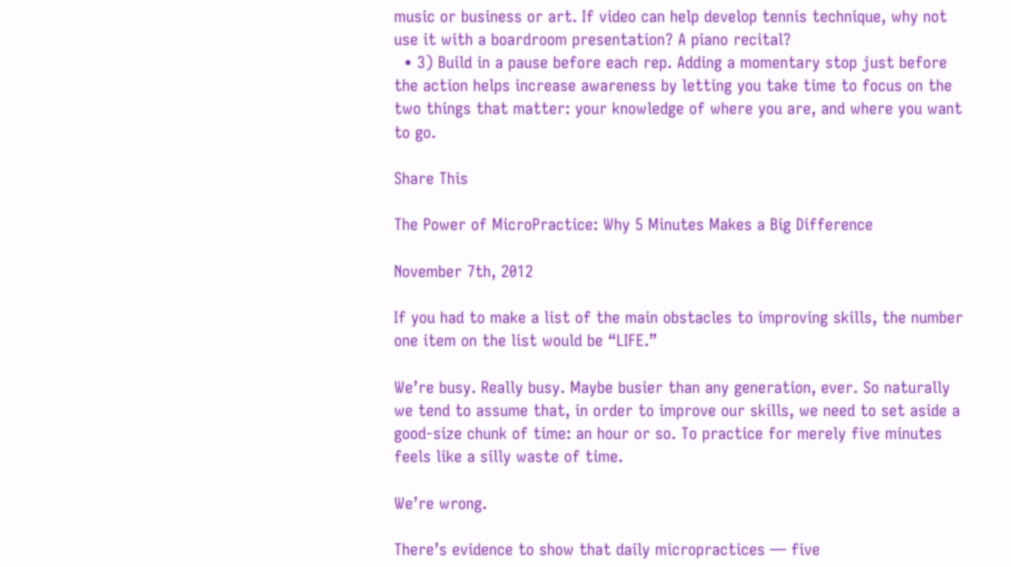music or business or art. If video can help develop tennis technique, why not use it with a boardroom presentation? A piano recital?
  • 3) Build in a pause before each rep. Adding a momentary stop just before the action helps increase awareness by letting you take time to focus on the two things that matter: your knowledge of where you are, and where you want to go.

Share This

The Power of MicroPractice: Why 5 Minutes Makes a Big Difference

November 7th, 2012

If you had to make a list of the main obstacles to improving skills, the number one item on the list would be “LIFE.”

We’re busy. Really busy. Maybe busier than any generation, ever. So naturally we tend to assume that, in order to improve our skills, we need to set aside a good-size chunk of time: an hour or so. To practice for merely five minutes feels like a silly waste of time.

We’re wrong.

There’s evidence to show that daily micropractices — five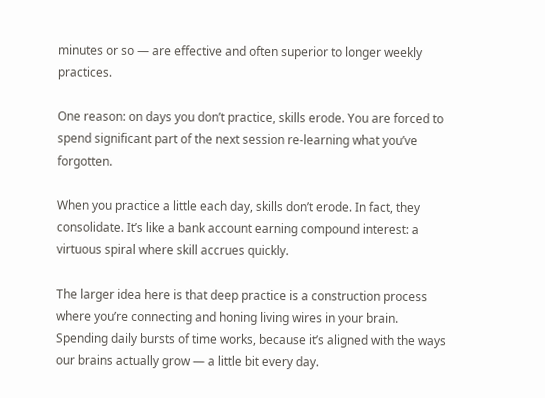minutes or so — are effective and often superior to longer weekly practices.

One reason: on days you don’t practice, skills erode. You are forced to spend significant part of the next session re-learning what you’ve forgotten.

When you practice a little each day, skills don’t erode. In fact, they consolidate. It’s like a bank account earning compound interest: a virtuous spiral where skill accrues quickly.

The larger idea here is that deep practice is a construction process where you’re connecting and honing living wires in your brain. Spending daily bursts of time works, because it’s aligned with the ways our brains actually grow — a little bit every day.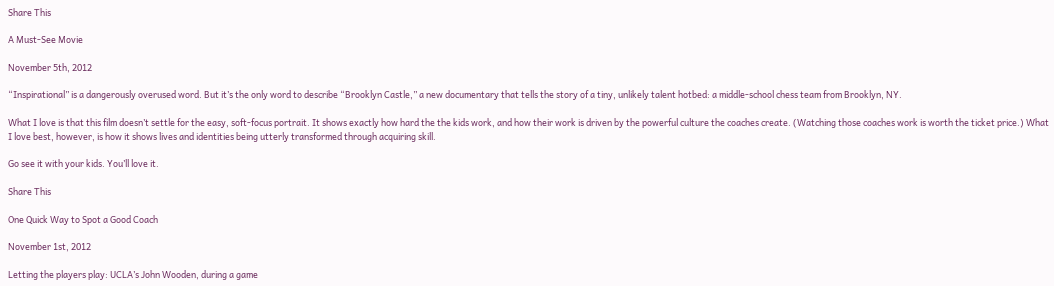Share This

A Must-See Movie

November 5th, 2012

“Inspirational” is a dangerously overused word. But it’s the only word to describe “Brooklyn Castle,” a new documentary that tells the story of a tiny, unlikely talent hotbed: a middle-school chess team from Brooklyn, NY.

What I love is that this film doesn’t settle for the easy, soft-focus portrait. It shows exactly how hard the the kids work, and how their work is driven by the powerful culture the coaches create. (Watching those coaches work is worth the ticket price.) What I love best, however, is how it shows lives and identities being utterly transformed through acquiring skill.

Go see it with your kids. You’ll love it.

Share This

One Quick Way to Spot a Good Coach

November 1st, 2012

Letting the players play: UCLA’s John Wooden, during a game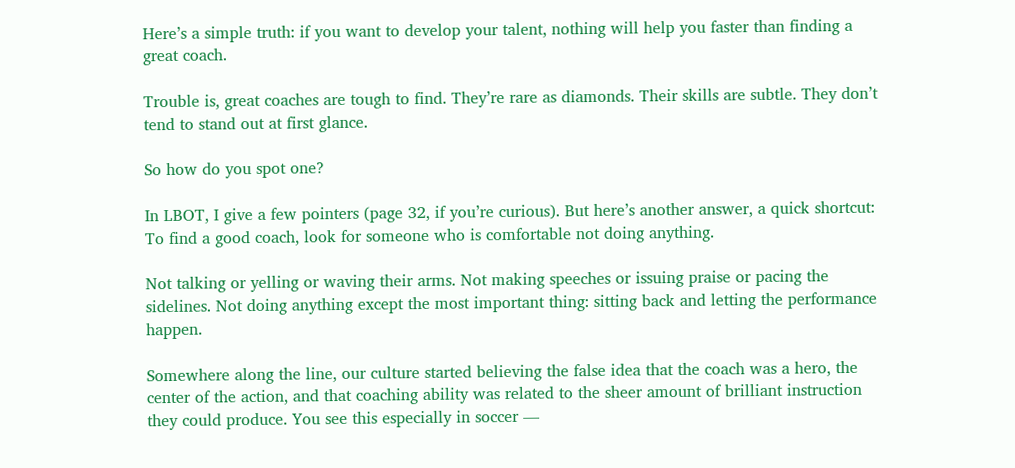Here’s a simple truth: if you want to develop your talent, nothing will help you faster than finding a great coach.

Trouble is, great coaches are tough to find. They’re rare as diamonds. Their skills are subtle. They don’t tend to stand out at first glance.

So how do you spot one?

In LBOT, I give a few pointers (page 32, if you’re curious). But here’s another answer, a quick shortcut: To find a good coach, look for someone who is comfortable not doing anything.

Not talking or yelling or waving their arms. Not making speeches or issuing praise or pacing the sidelines. Not doing anything except the most important thing: sitting back and letting the performance happen.

Somewhere along the line, our culture started believing the false idea that the coach was a hero, the center of the action, and that coaching ability was related to the sheer amount of brilliant instruction they could produce. You see this especially in soccer —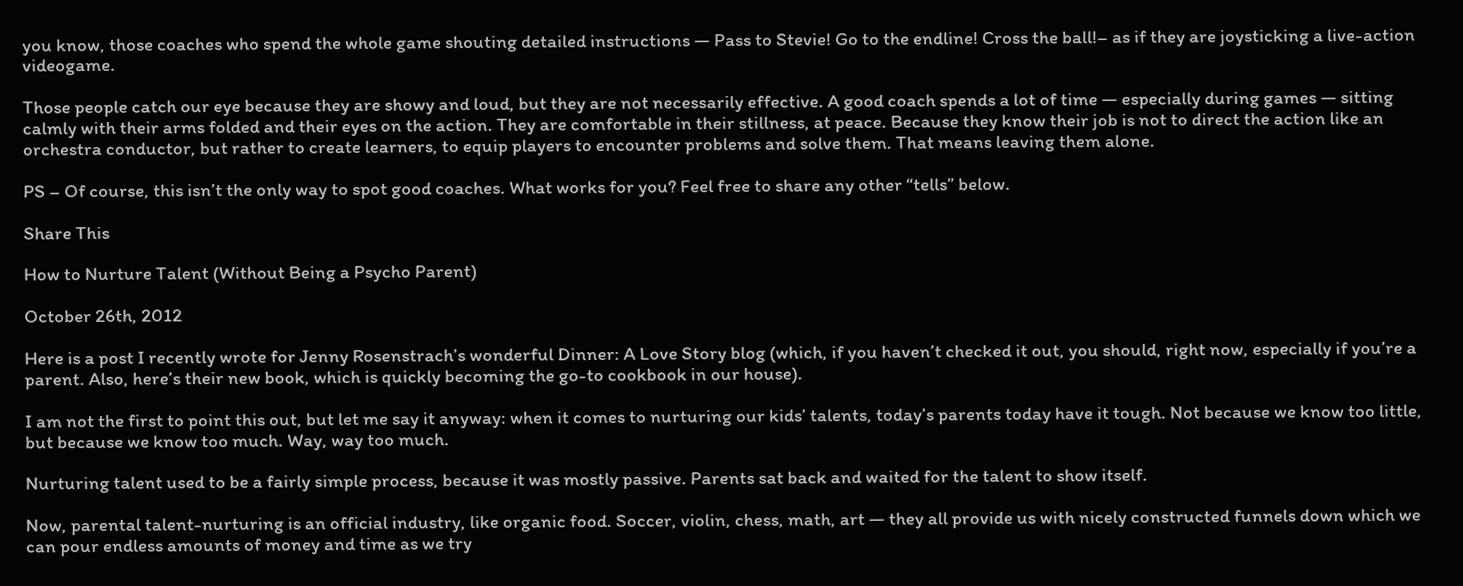you know, those coaches who spend the whole game shouting detailed instructions — Pass to Stevie! Go to the endline! Cross the ball!– as if they are joysticking a live-action videogame.

Those people catch our eye because they are showy and loud, but they are not necessarily effective. A good coach spends a lot of time — especially during games — sitting calmly with their arms folded and their eyes on the action. They are comfortable in their stillness, at peace. Because they know their job is not to direct the action like an orchestra conductor, but rather to create learners, to equip players to encounter problems and solve them. That means leaving them alone.

PS – Of course, this isn’t the only way to spot good coaches. What works for you? Feel free to share any other “tells” below.

Share This

How to Nurture Talent (Without Being a Psycho Parent)

October 26th, 2012

Here is a post I recently wrote for Jenny Rosenstrach’s wonderful Dinner: A Love Story blog (which, if you haven’t checked it out, you should, right now, especially if you’re a parent. Also, here’s their new book, which is quickly becoming the go-to cookbook in our house).

I am not the first to point this out, but let me say it anyway: when it comes to nurturing our kids’ talents, today’s parents today have it tough. Not because we know too little, but because we know too much. Way, way too much.

Nurturing talent used to be a fairly simple process, because it was mostly passive. Parents sat back and waited for the talent to show itself.

Now, parental talent-nurturing is an official industry, like organic food. Soccer, violin, chess, math, art — they all provide us with nicely constructed funnels down which we can pour endless amounts of money and time as we try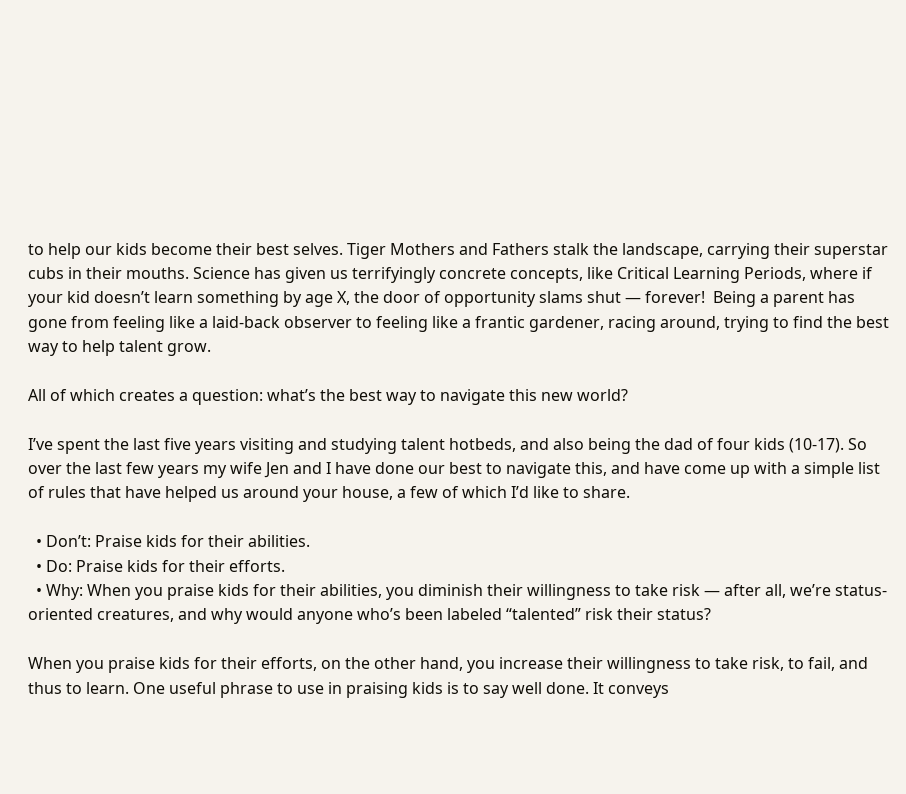to help our kids become their best selves. Tiger Mothers and Fathers stalk the landscape, carrying their superstar cubs in their mouths. Science has given us terrifyingly concrete concepts, like Critical Learning Periods, where if your kid doesn’t learn something by age X, the door of opportunity slams shut — forever!  Being a parent has gone from feeling like a laid-back observer to feeling like a frantic gardener, racing around, trying to find the best way to help talent grow.

All of which creates a question: what’s the best way to navigate this new world?

I’ve spent the last five years visiting and studying talent hotbeds, and also being the dad of four kids (10-17). So over the last few years my wife Jen and I have done our best to navigate this, and have come up with a simple list of rules that have helped us around your house, a few of which I’d like to share.

  • Don’t: Praise kids for their abilities.
  • Do: Praise kids for their efforts.
  • Why: When you praise kids for their abilities, you diminish their willingness to take risk — after all, we’re status-oriented creatures, and why would anyone who’s been labeled “talented” risk their status?

When you praise kids for their efforts, on the other hand, you increase their willingness to take risk, to fail, and thus to learn. One useful phrase to use in praising kids is to say well done. It conveys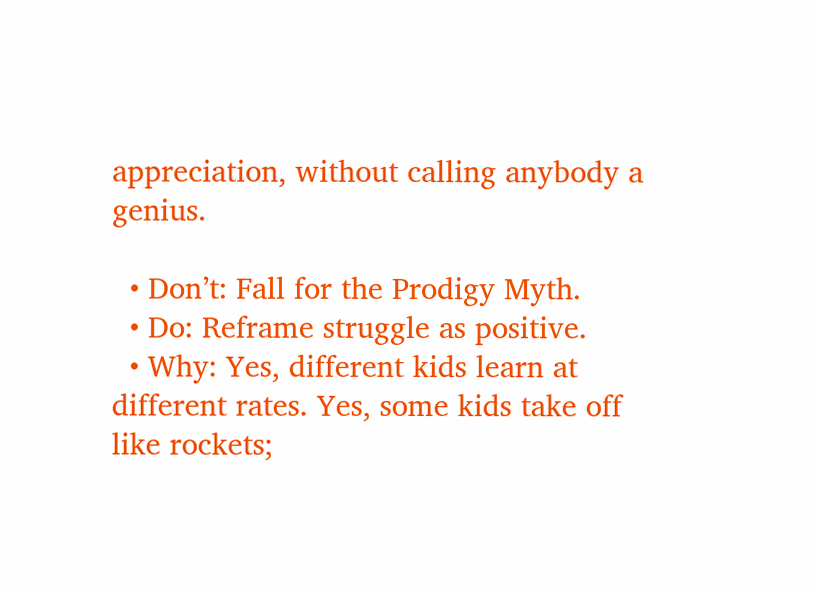appreciation, without calling anybody a genius.

  • Don’t: Fall for the Prodigy Myth.
  • Do: Reframe struggle as positive.
  • Why: Yes, different kids learn at different rates. Yes, some kids take off like rockets;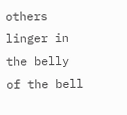others linger in the belly of the bell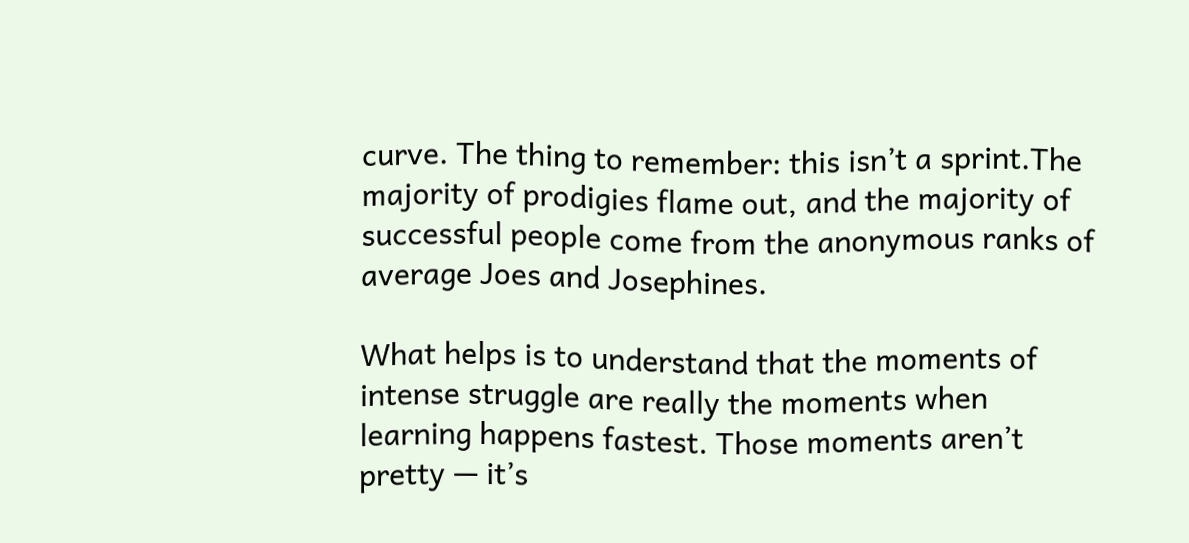curve. The thing to remember: this isn’t a sprint.The majority of prodigies flame out, and the majority of successful people come from the anonymous ranks of average Joes and Josephines.

What helps is to understand that the moments of intense struggle are really the moments when learning happens fastest. Those moments aren’t pretty — it’s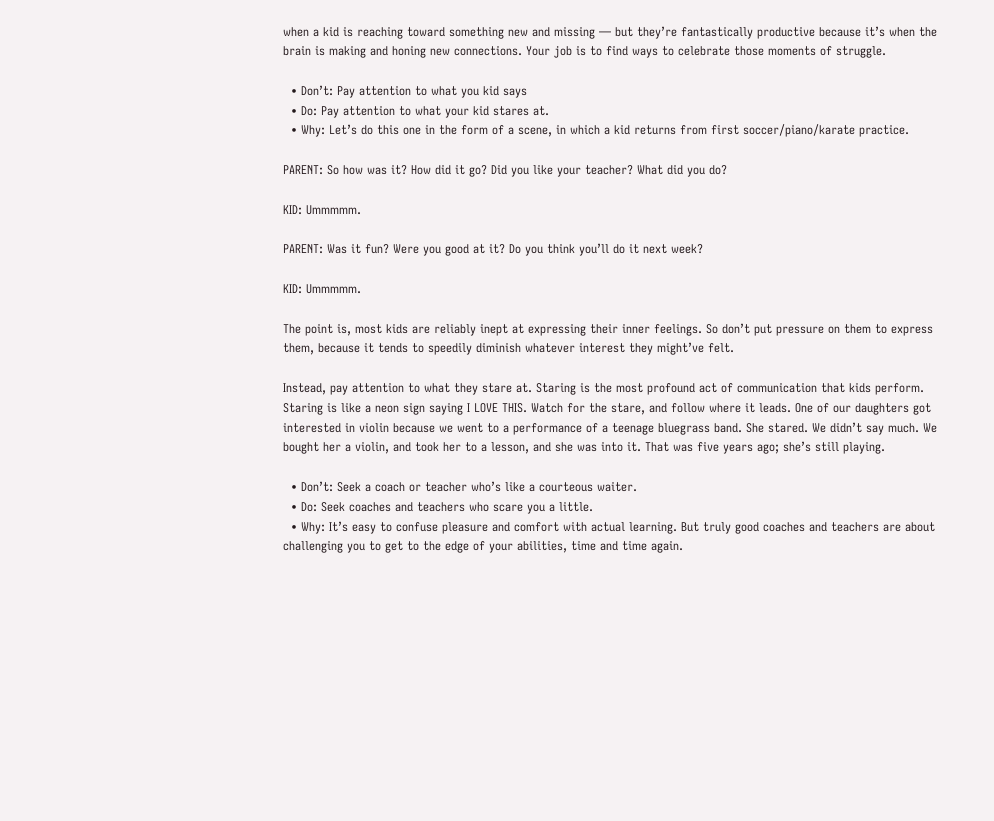when a kid is reaching toward something new and missing — but they’re fantastically productive because it’s when the brain is making and honing new connections. Your job is to find ways to celebrate those moments of struggle.

  • Don’t: Pay attention to what you kid says
  • Do: Pay attention to what your kid stares at.
  • Why: Let’s do this one in the form of a scene, in which a kid returns from first soccer/piano/karate practice.

PARENT: So how was it? How did it go? Did you like your teacher? What did you do?

KID: Ummmmm.

PARENT: Was it fun? Were you good at it? Do you think you’ll do it next week?

KID: Ummmmm.

The point is, most kids are reliably inept at expressing their inner feelings. So don’t put pressure on them to express them, because it tends to speedily diminish whatever interest they might’ve felt.

Instead, pay attention to what they stare at. Staring is the most profound act of communication that kids perform. Staring is like a neon sign saying I LOVE THIS. Watch for the stare, and follow where it leads. One of our daughters got interested in violin because we went to a performance of a teenage bluegrass band. She stared. We didn’t say much. We bought her a violin, and took her to a lesson, and she was into it. That was five years ago; she’s still playing.

  • Don’t: Seek a coach or teacher who’s like a courteous waiter.
  • Do: Seek coaches and teachers who scare you a little.
  • Why: It’s easy to confuse pleasure and comfort with actual learning. But truly good coaches and teachers are about challenging you to get to the edge of your abilities, time and time again.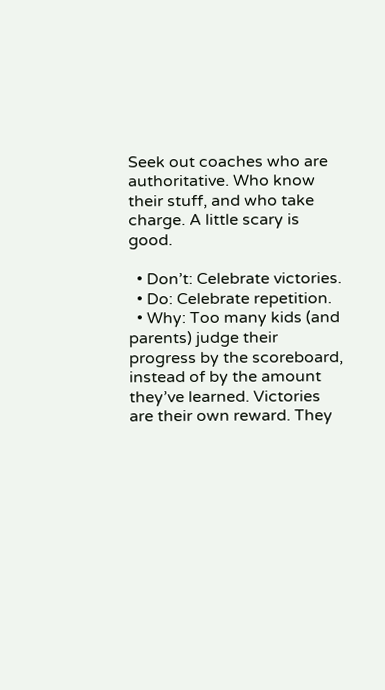Seek out coaches who are authoritative. Who know their stuff, and who take charge. A little scary is good.

  • Don’t: Celebrate victories.
  • Do: Celebrate repetition.
  • Why: Too many kids (and parents) judge their progress by the scoreboard, instead of by the amount they’ve learned. Victories are their own reward. They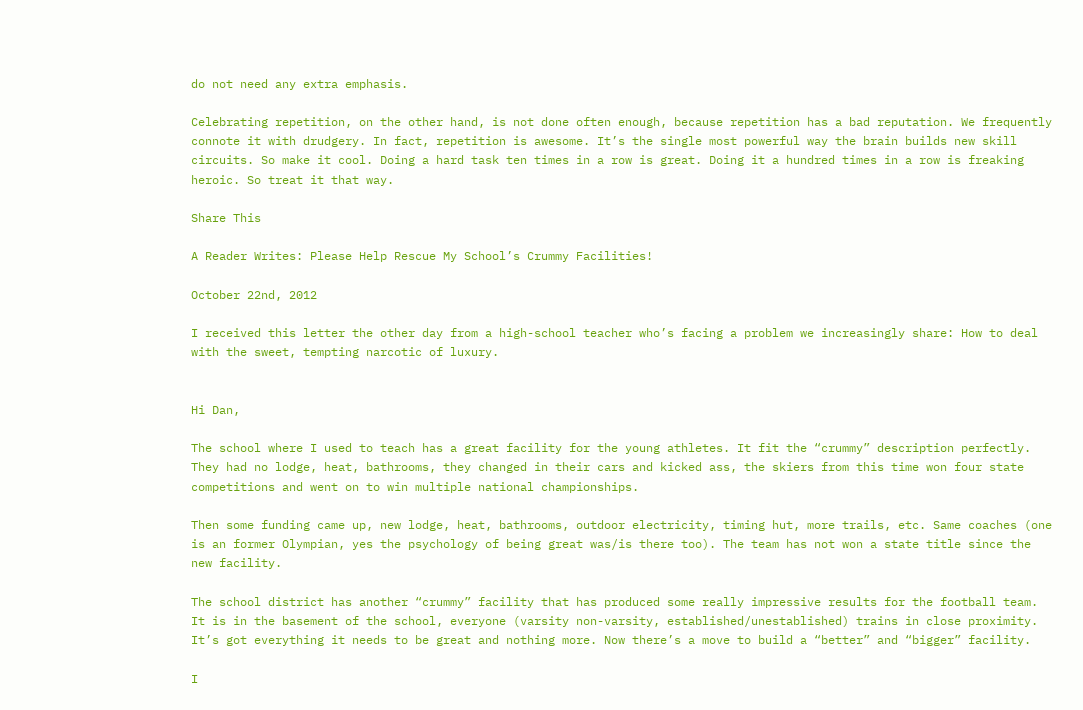do not need any extra emphasis.

Celebrating repetition, on the other hand, is not done often enough, because repetition has a bad reputation. We frequently connote it with drudgery. In fact, repetition is awesome. It’s the single most powerful way the brain builds new skill circuits. So make it cool. Doing a hard task ten times in a row is great. Doing it a hundred times in a row is freaking heroic. So treat it that way.

Share This

A Reader Writes: Please Help Rescue My School’s Crummy Facilities!

October 22nd, 2012

I received this letter the other day from a high-school teacher who’s facing a problem we increasingly share: How to deal with the sweet, tempting narcotic of luxury.


Hi Dan,

The school where I used to teach has a great facility for the young athletes. It fit the “crummy” description perfectly. They had no lodge, heat, bathrooms, they changed in their cars and kicked ass, the skiers from this time won four state competitions and went on to win multiple national championships.

Then some funding came up, new lodge, heat, bathrooms, outdoor electricity, timing hut, more trails, etc. Same coaches (one is an former Olympian, yes the psychology of being great was/is there too). The team has not won a state title since the new facility.

The school district has another “crummy” facility that has produced some really impressive results for the football team. It is in the basement of the school, everyone (varsity non-varsity, established/unestablished) trains in close proximity. It’s got everything it needs to be great and nothing more. Now there’s a move to build a “better” and “bigger” facility.

I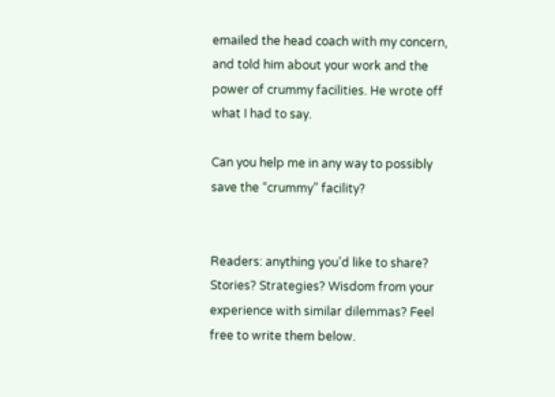emailed the head coach with my concern, and told him about your work and the power of crummy facilities. He wrote off what I had to say.

Can you help me in any way to possibly save the “crummy” facility?


Readers: anything you’d like to share? Stories? Strategies? Wisdom from your experience with similar dilemmas? Feel free to write them below.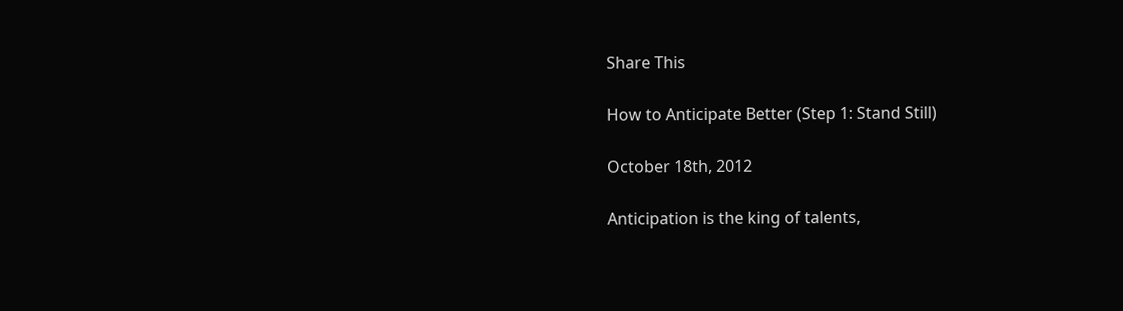Share This

How to Anticipate Better (Step 1: Stand Still)

October 18th, 2012

Anticipation is the king of talents,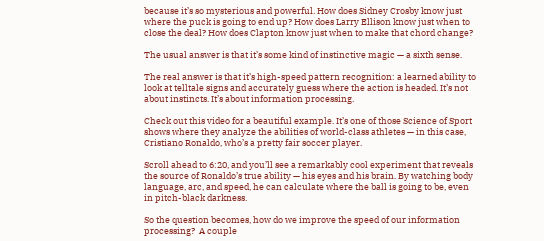because it’s so mysterious and powerful. How does Sidney Crosby know just where the puck is going to end up? How does Larry Ellison know just when to close the deal? How does Clapton know just when to make that chord change?

The usual answer is that it’s some kind of instinctive magic — a sixth sense.

The real answer is that it’s high-speed pattern recognition: a learned ability to look at telltale signs and accurately guess where the action is headed. It’s not about instincts. It’s about information processing.

Check out this video for a beautiful example. It’s one of those Science of Sport shows where they analyze the abilities of world-class athletes — in this case, Cristiano Ronaldo, who’s a pretty fair soccer player.

Scroll ahead to 6:20, and you’ll see a remarkably cool experiment that reveals the source of Ronaldo’s true ability — his eyes and his brain. By watching body language, arc, and speed, he can calculate where the ball is going to be, even in pitch-black darkness.

So the question becomes, how do we improve the speed of our information processing?  A couple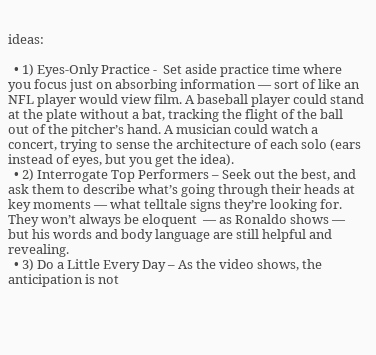ideas:

  • 1) Eyes-Only Practice -  Set aside practice time where you focus just on absorbing information — sort of like an NFL player would view film. A baseball player could stand at the plate without a bat, tracking the flight of the ball out of the pitcher’s hand. A musician could watch a concert, trying to sense the architecture of each solo (ears instead of eyes, but you get the idea).
  • 2) Interrogate Top Performers – Seek out the best, and ask them to describe what’s going through their heads at key moments — what telltale signs they’re looking for. They won’t always be eloquent  — as Ronaldo shows — but his words and body language are still helpful and revealing.
  • 3) Do a Little Every Day – As the video shows, the anticipation is not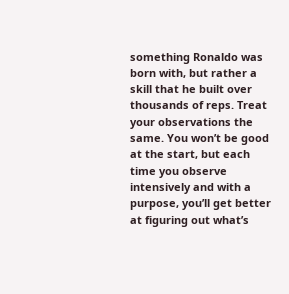something Ronaldo was born with, but rather a skill that he built over thousands of reps. Treat your observations the same. You won’t be good at the start, but each time you observe intensively and with a purpose, you’ll get better at figuring out what’s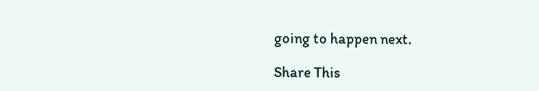going to happen next.

Share This